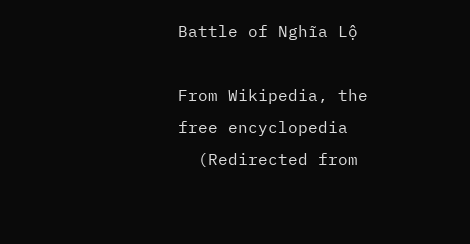Battle of Nghĩa Lộ

From Wikipedia, the free encyclopedia
  (Redirected from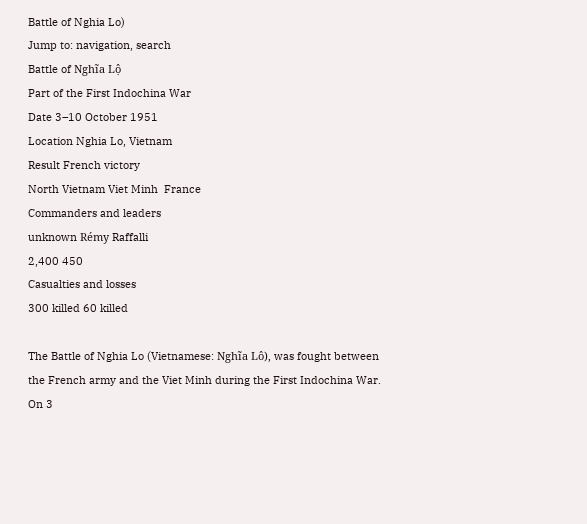Battle of Nghia Lo)
Jump to: navigation, search
Battle of Nghĩa Lộ
Part of the First Indochina War
Date 3–10 October 1951
Location Nghia Lo, Vietnam
Result French victory
North Vietnam Viet Minh  France
Commanders and leaders
unknown Rémy Raffalli
2,400 450
Casualties and losses
300 killed 60 killed

The Battle of Nghia Lo (Vietnamese: Nghĩa Lô), was fought between the French army and the Viet Minh during the First Indochina War. On 3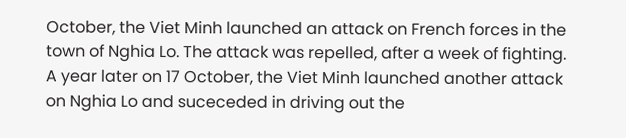October, the Viet Minh launched an attack on French forces in the town of Nghia Lo. The attack was repelled, after a week of fighting. A year later on 17 October, the Viet Minh launched another attack on Nghia Lo and suceceded in driving out the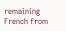remaining French from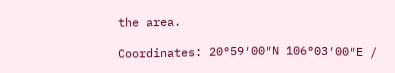the area.

Coordinates: 20°59′00″N 106°03′00″E /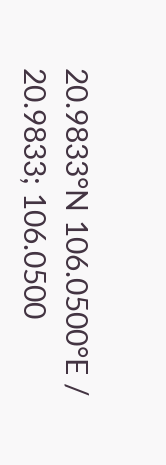20.9833°N 106.0500°E / 20.9833; 106.0500